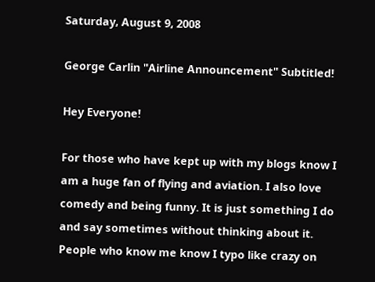Saturday, August 9, 2008

George Carlin "Airline Announcement" Subtitled!

Hey Everyone!

For those who have kept up with my blogs know I am a huge fan of flying and aviation. I also love comedy and being funny. It is just something I do and say sometimes without thinking about it. People who know me know I typo like crazy on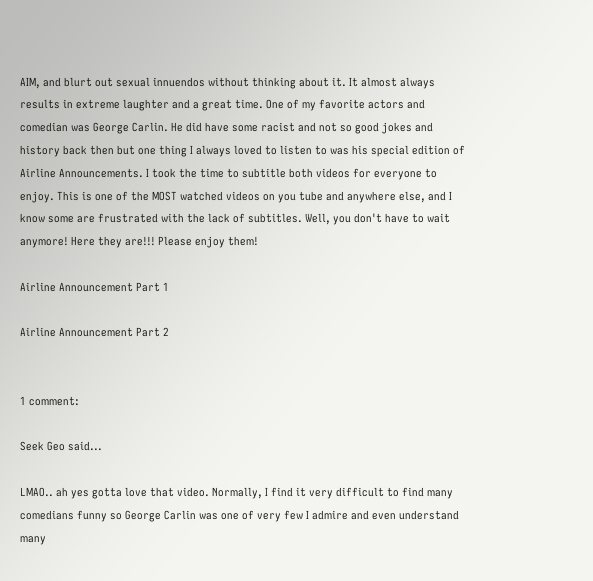AIM, and blurt out sexual innuendos without thinking about it. It almost always results in extreme laughter and a great time. One of my favorite actors and comedian was George Carlin. He did have some racist and not so good jokes and history back then but one thing I always loved to listen to was his special edition of Airline Announcements. I took the time to subtitle both videos for everyone to enjoy. This is one of the MOST watched videos on you tube and anywhere else, and I know some are frustrated with the lack of subtitles. Well, you don't have to wait anymore! Here they are!!! Please enjoy them!

Airline Announcement Part 1

Airline Announcement Part 2


1 comment:

Seek Geo said...

LMAO.. ah yes gotta love that video. Normally, I find it very difficult to find many comedians funny so George Carlin was one of very few I admire and even understand many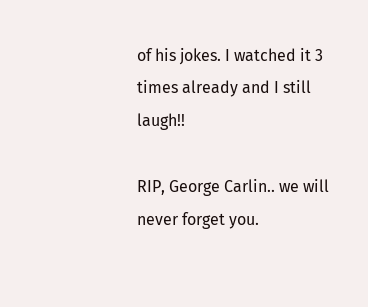of his jokes. I watched it 3 times already and I still laugh!!

RIP, George Carlin.. we will never forget you.